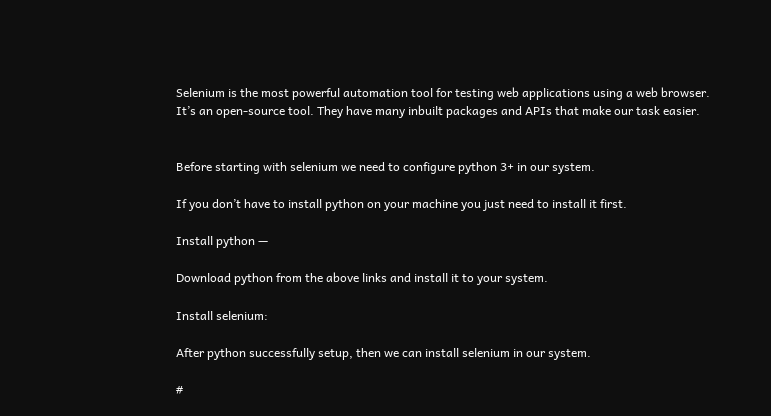Selenium is the most powerful automation tool for testing web applications using a web browser. It’s an open-source tool. They have many inbuilt packages and APIs that make our task easier.


Before starting with selenium we need to configure python 3+ in our system.

If you don’t have to install python on your machine you just need to install it first.

Install python —

Download python from the above links and install it to your system.

Install selenium:

After python successfully setup, then we can install selenium in our system.

#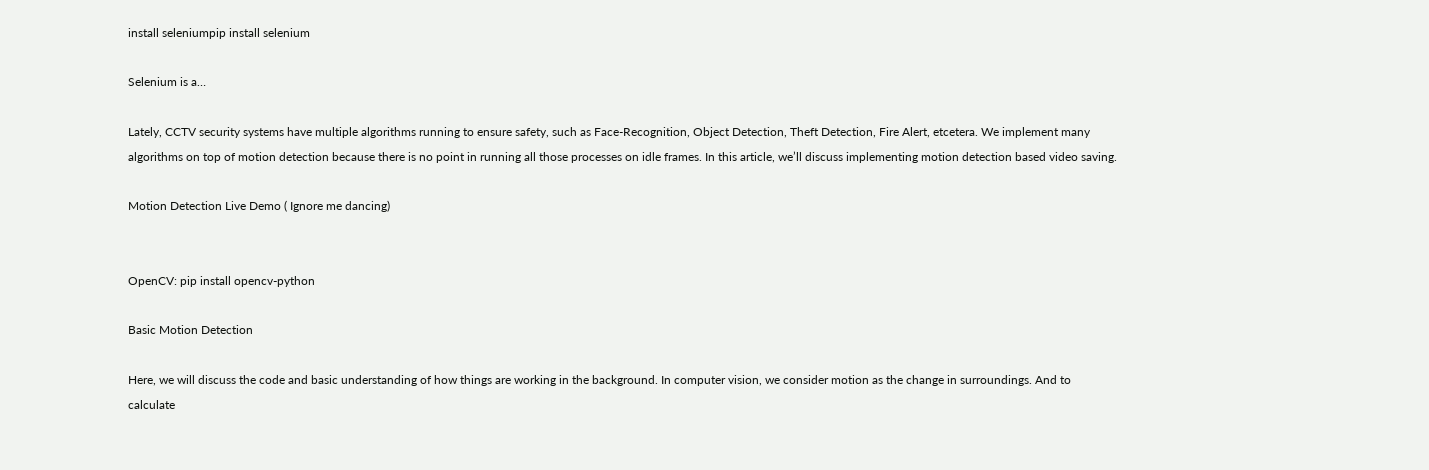install seleniumpip install selenium

Selenium is a…

Lately, CCTV security systems have multiple algorithms running to ensure safety, such as Face-Recognition, Object Detection, Theft Detection, Fire Alert, etcetera. We implement many algorithms on top of motion detection because there is no point in running all those processes on idle frames. In this article, we’ll discuss implementing motion detection based video saving.

Motion Detection Live Demo ( Ignore me dancing)


OpenCV: pip install opencv-python

Basic Motion Detection

Here, we will discuss the code and basic understanding of how things are working in the background. In computer vision, we consider motion as the change in surroundings. And to calculate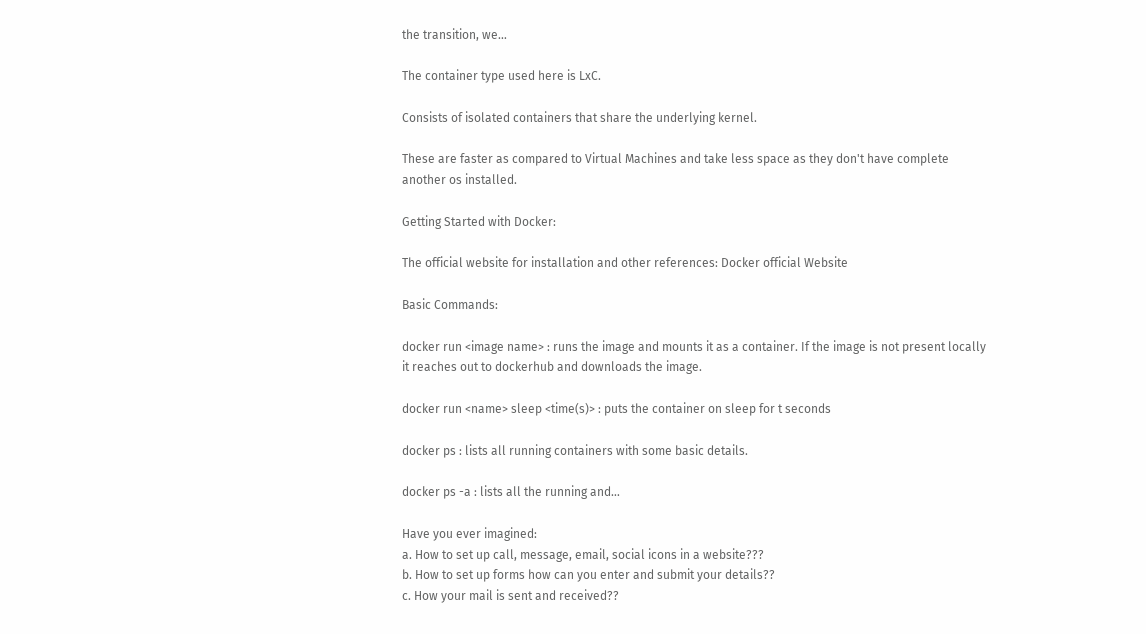the transition, we…

The container type used here is LxC.

Consists of isolated containers that share the underlying kernel.

These are faster as compared to Virtual Machines and take less space as they don't have complete another os installed.

Getting Started with Docker:

The official website for installation and other references: Docker official Website

Basic Commands:

docker run <image name> : runs the image and mounts it as a container. If the image is not present locally it reaches out to dockerhub and downloads the image.

docker run <name> sleep <time(s)> : puts the container on sleep for t seconds

docker ps : lists all running containers with some basic details.

docker ps -a : lists all the running and…

Have you ever imagined:
a. How to set up call, message, email, social icons in a website???
b. How to set up forms how can you enter and submit your details??
c. How your mail is sent and received??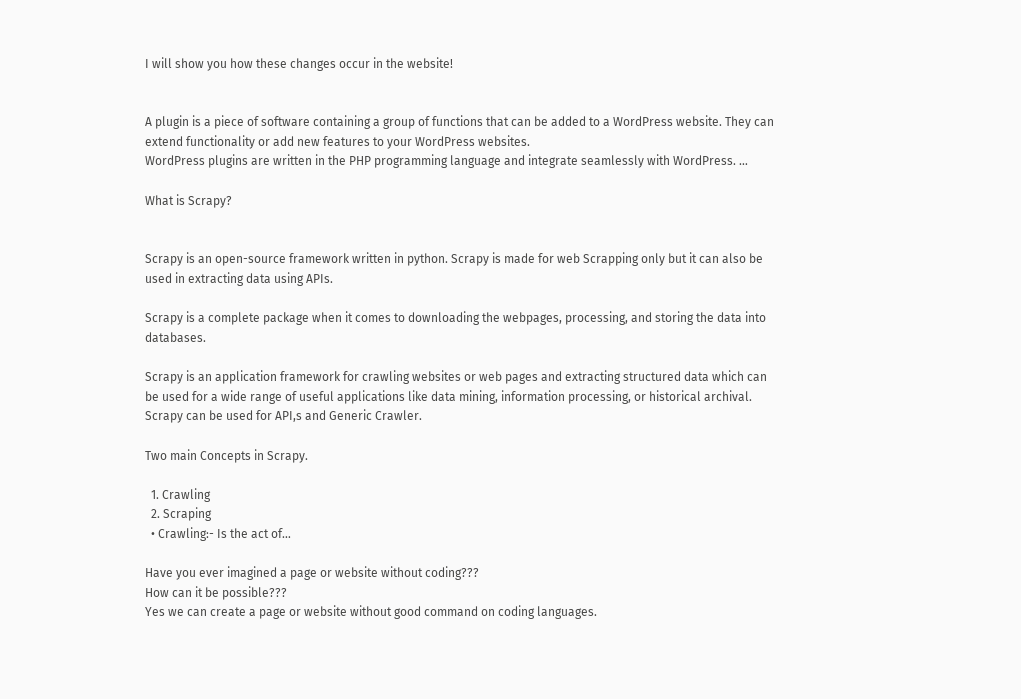I will show you how these changes occur in the website!


A plugin is a piece of software containing a group of functions that can be added to a WordPress website. They can extend functionality or add new features to your WordPress websites.
WordPress plugins are written in the PHP programming language and integrate seamlessly with WordPress. …

What is Scrapy?


Scrapy is an open-source framework written in python. Scrapy is made for web Scrapping only but it can also be used in extracting data using APIs.

Scrapy is a complete package when it comes to downloading the webpages, processing, and storing the data into databases.

Scrapy is an application framework for crawling websites or web pages and extracting structured data which can be used for a wide range of useful applications like data mining, information processing, or historical archival. Scrapy can be used for API,s and Generic Crawler.

Two main Concepts in Scrapy.

  1. Crawling
  2. Scraping
  • Crawling:- Is the act of…

Have you ever imagined a page or website without coding???
How can it be possible???
Yes we can create a page or website without good command on coding languages.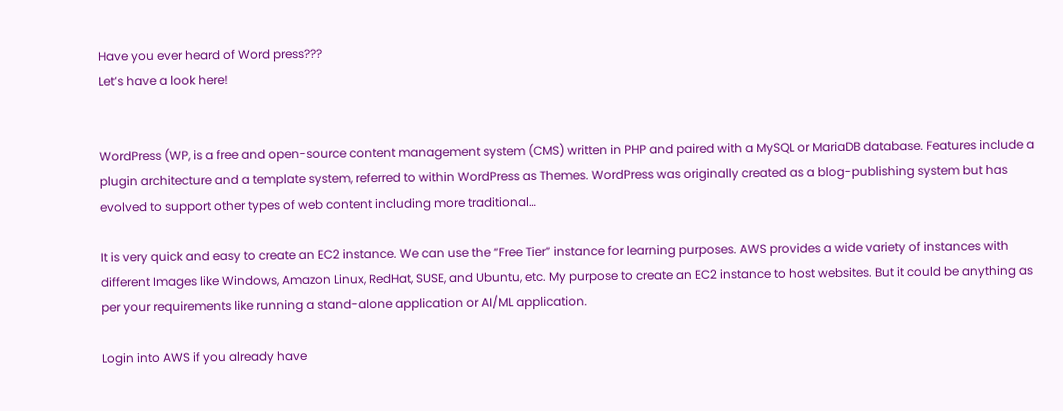Have you ever heard of Word press???
Let’s have a look here!


WordPress (WP, is a free and open-source content management system (CMS) written in PHP and paired with a MySQL or MariaDB database. Features include a plugin architecture and a template system, referred to within WordPress as Themes. WordPress was originally created as a blog-publishing system but has evolved to support other types of web content including more traditional…

It is very quick and easy to create an EC2 instance. We can use the “Free Tier” instance for learning purposes. AWS provides a wide variety of instances with different Images like Windows, Amazon Linux, RedHat, SUSE, and Ubuntu, etc. My purpose to create an EC2 instance to host websites. But it could be anything as per your requirements like running a stand-alone application or AI/ML application.

Login into AWS if you already have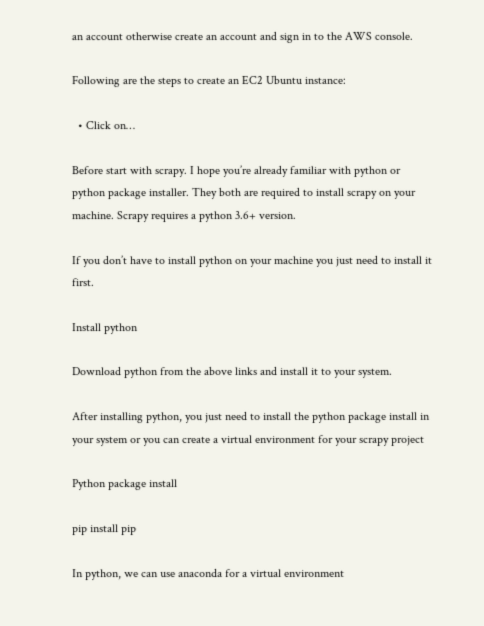an account otherwise create an account and sign in to the AWS console.

Following are the steps to create an EC2 Ubuntu instance:

  • Click on…

Before start with scrapy. I hope you’re already familiar with python or python package installer. They both are required to install scrapy on your machine. Scrapy requires a python 3.6+ version.

If you don’t have to install python on your machine you just need to install it first.

Install python

Download python from the above links and install it to your system.

After installing python, you just need to install the python package install in your system or you can create a virtual environment for your scrapy project

Python package install

pip install pip

In python, we can use anaconda for a virtual environment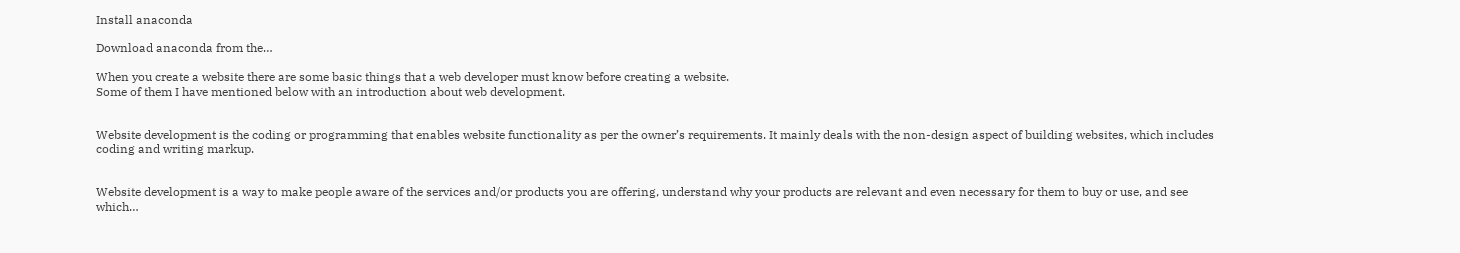Install anaconda

Download anaconda from the…

When you create a website there are some basic things that a web developer must know before creating a website.
Some of them I have mentioned below with an introduction about web development.


Website development is the coding or programming that enables website functionality as per the owner’s requirements. It mainly deals with the non-design aspect of building websites, which includes coding and writing markup.


Website development is a way to make people aware of the services and/or products you are offering, understand why your products are relevant and even necessary for them to buy or use, and see which…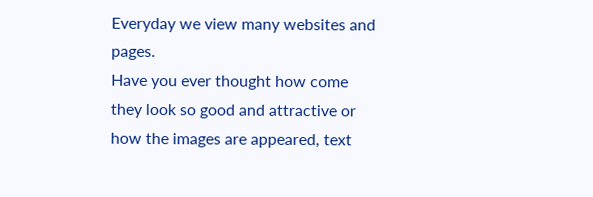Everyday we view many websites and pages.
Have you ever thought how come they look so good and attractive or how the images are appeared, text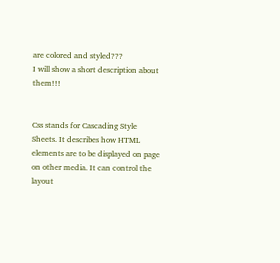are colored and styled???
I will show a short description about them!!!


Css stands for Cascading Style Sheets. It describes how HTML elements are to be displayed on page on other media. It can control the layout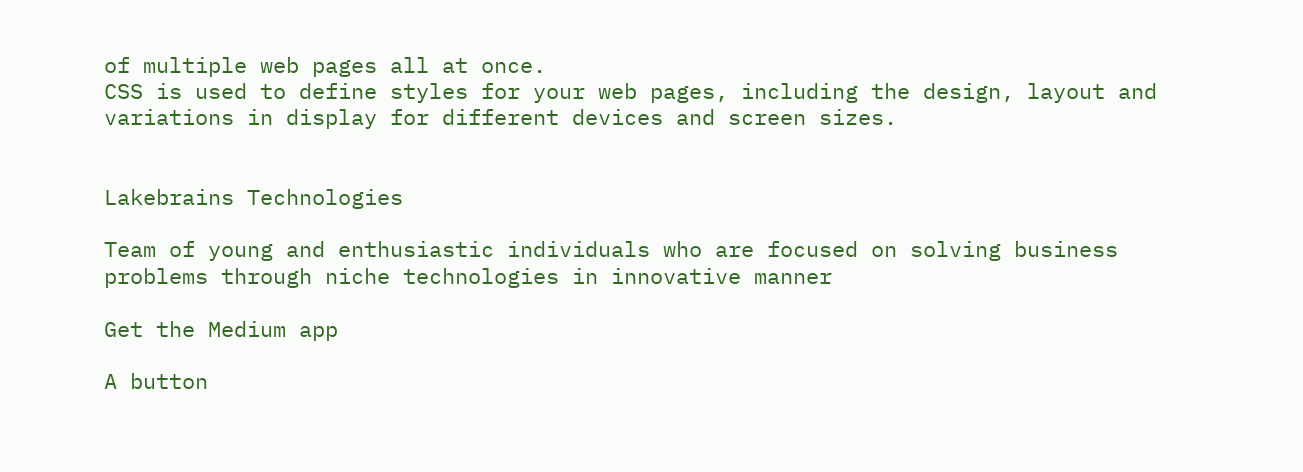of multiple web pages all at once.
CSS is used to define styles for your web pages, including the design, layout and variations in display for different devices and screen sizes.


Lakebrains Technologies

Team of young and enthusiastic individuals who are focused on solving business problems through niche technologies in innovative manner

Get the Medium app

A button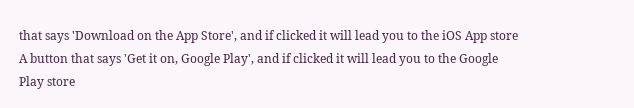that says 'Download on the App Store', and if clicked it will lead you to the iOS App store
A button that says 'Get it on, Google Play', and if clicked it will lead you to the Google Play store